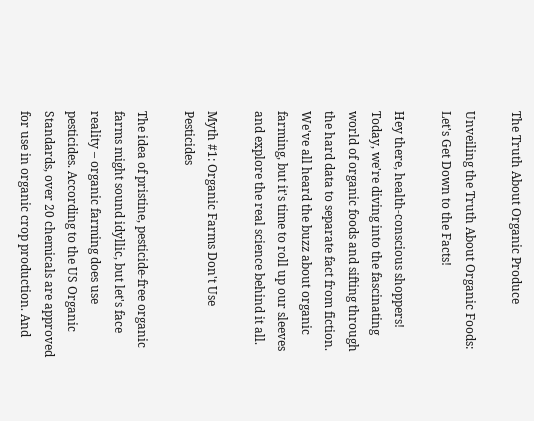The Truth About Organic Produce

Unveiling the Truth About Organic Foods: Let's Get Down to the Facts!

Hey there, health-conscious shoppers! Today, we're diving into the fascinating world of organic foods and sifting through the hard data to separate fact from fiction. We've all heard the buzz about organic farming, but it's time to roll up our sleeves and explore the real science behind it all.

Myth #1: Organic Farms Don't Use Pesticides

The idea of pristine, pesticide-free organic farms might sound idyllic, but let's face reality – organic farming does use pesticides. According to the US Organic Standards, over 20 chemicals are approved for use in organic crop production. And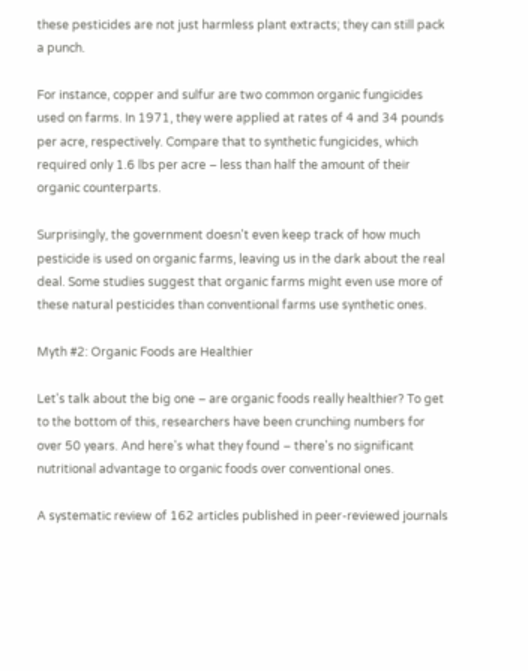these pesticides are not just harmless plant extracts; they can still pack a punch.

For instance, copper and sulfur are two common organic fungicides used on farms. In 1971, they were applied at rates of 4 and 34 pounds per acre, respectively. Compare that to synthetic fungicides, which required only 1.6 lbs per acre – less than half the amount of their organic counterparts.

Surprisingly, the government doesn't even keep track of how much pesticide is used on organic farms, leaving us in the dark about the real deal. Some studies suggest that organic farms might even use more of these natural pesticides than conventional farms use synthetic ones.

Myth #2: Organic Foods are Healthier

Let's talk about the big one – are organic foods really healthier? To get to the bottom of this, researchers have been crunching numbers for over 50 years. And here's what they found – there's no significant nutritional advantage to organic foods over conventional ones.

A systematic review of 162 articles published in peer-reviewed journals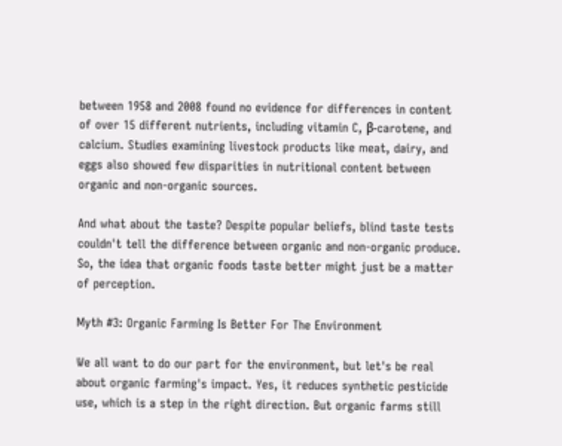between 1958 and 2008 found no evidence for differences in content of over 15 different nutrients, including vitamin C, β-carotene, and calcium. Studies examining livestock products like meat, dairy, and eggs also showed few disparities in nutritional content between organic and non-organic sources.

And what about the taste? Despite popular beliefs, blind taste tests couldn't tell the difference between organic and non-organic produce. So, the idea that organic foods taste better might just be a matter of perception.

Myth #3: Organic Farming Is Better For The Environment

We all want to do our part for the environment, but let's be real about organic farming's impact. Yes, it reduces synthetic pesticide use, which is a step in the right direction. But organic farms still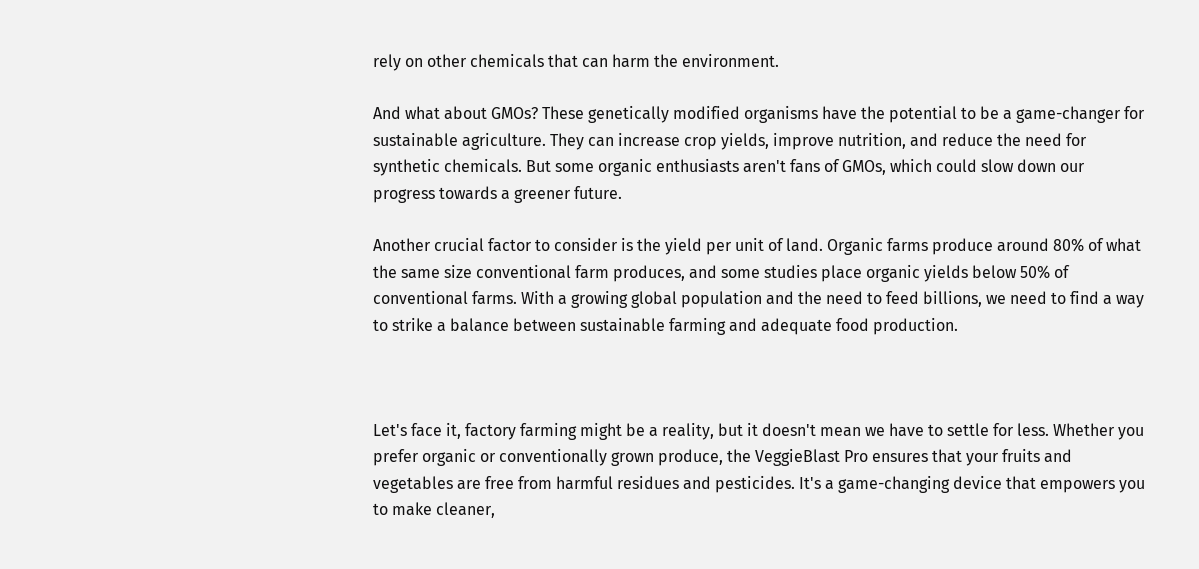rely on other chemicals that can harm the environment.

And what about GMOs? These genetically modified organisms have the potential to be a game-changer for sustainable agriculture. They can increase crop yields, improve nutrition, and reduce the need for synthetic chemicals. But some organic enthusiasts aren't fans of GMOs, which could slow down our progress towards a greener future.

Another crucial factor to consider is the yield per unit of land. Organic farms produce around 80% of what the same size conventional farm produces, and some studies place organic yields below 50% of conventional farms. With a growing global population and the need to feed billions, we need to find a way to strike a balance between sustainable farming and adequate food production.



Let's face it, factory farming might be a reality, but it doesn't mean we have to settle for less. Whether you prefer organic or conventionally grown produce, the VeggieBlast Pro ensures that your fruits and vegetables are free from harmful residues and pesticides. It's a game-changing device that empowers you to make cleaner,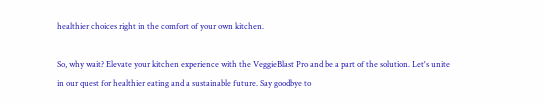healthier choices right in the comfort of your own kitchen.

So, why wait? Elevate your kitchen experience with the VeggieBlast Pro and be a part of the solution. Let's unite in our quest for healthier eating and a sustainable future. Say goodbye to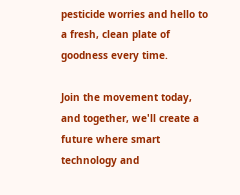pesticide worries and hello to a fresh, clean plate of goodness every time.

Join the movement today, and together, we'll create a future where smart technology and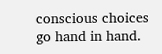conscious choices go hand in hand.